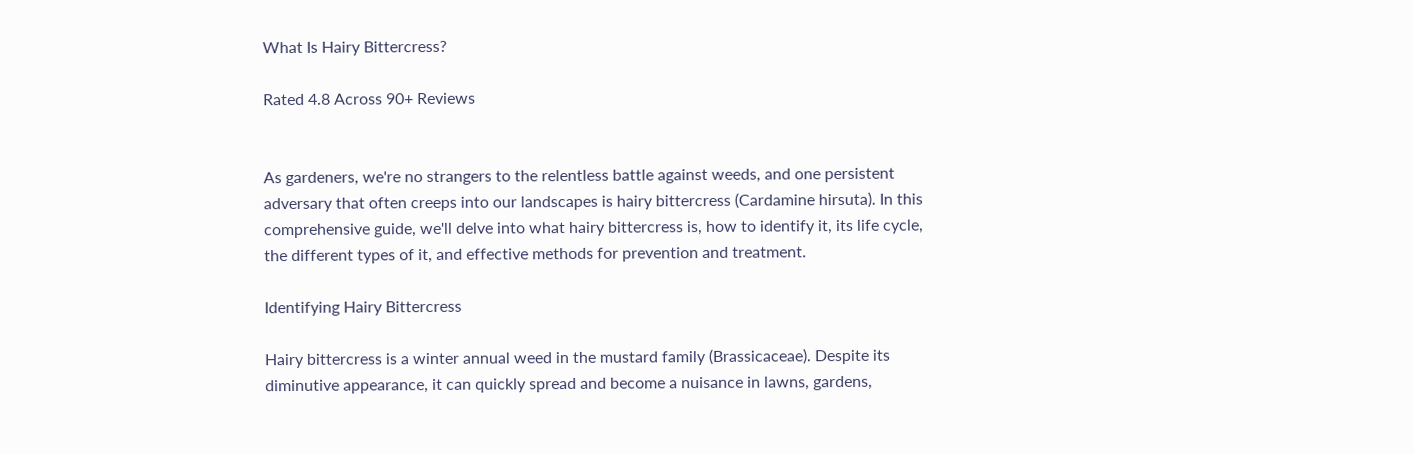What Is Hairy Bittercress?

Rated 4.8 Across 90+ Reviews


As gardeners, we're no strangers to the relentless battle against weeds, and one persistent adversary that often creeps into our landscapes is hairy bittercress (Cardamine hirsuta). In this comprehensive guide, we'll delve into what hairy bittercress is, how to identify it, its life cycle, the different types of it, and effective methods for prevention and treatment.

Identifying Hairy Bittercress

Hairy bittercress is a winter annual weed in the mustard family (Brassicaceae). Despite its diminutive appearance, it can quickly spread and become a nuisance in lawns, gardens,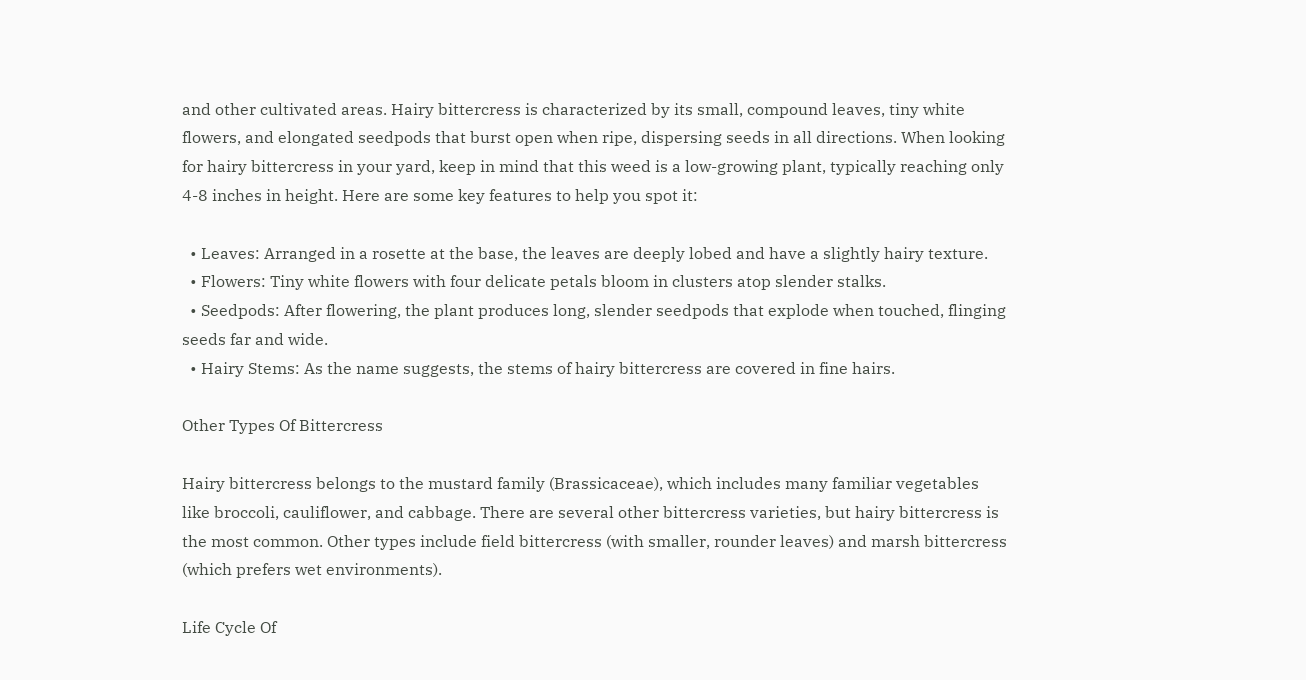and other cultivated areas. Hairy bittercress is characterized by its small, compound leaves, tiny white flowers, and elongated seedpods that burst open when ripe, dispersing seeds in all directions. When looking for hairy bittercress in your yard, keep in mind that this weed is a low-growing plant, typically reaching only 4-8 inches in height. Here are some key features to help you spot it:

  • Leaves: Arranged in a rosette at the base, the leaves are deeply lobed and have a slightly hairy texture.
  • Flowers: Tiny white flowers with four delicate petals bloom in clusters atop slender stalks.
  • Seedpods: After flowering, the plant produces long, slender seedpods that explode when touched, flinging seeds far and wide.
  • Hairy Stems: As the name suggests, the stems of hairy bittercress are covered in fine hairs.

Other Types Of Bittercress

Hairy bittercress belongs to the mustard family (Brassicaceae), which includes many familiar vegetables like broccoli, cauliflower, and cabbage. There are several other bittercress varieties, but hairy bittercress is the most common. Other types include field bittercress (with smaller, rounder leaves) and marsh bittercress (which prefers wet environments).

Life Cycle Of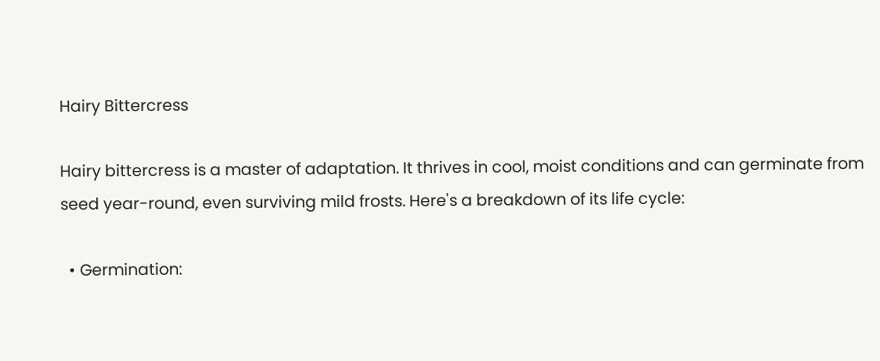Hairy Bittercress

Hairy bittercress is a master of adaptation. It thrives in cool, moist conditions and can germinate from seed year-round, even surviving mild frosts. Here's a breakdown of its life cycle:

  • Germination: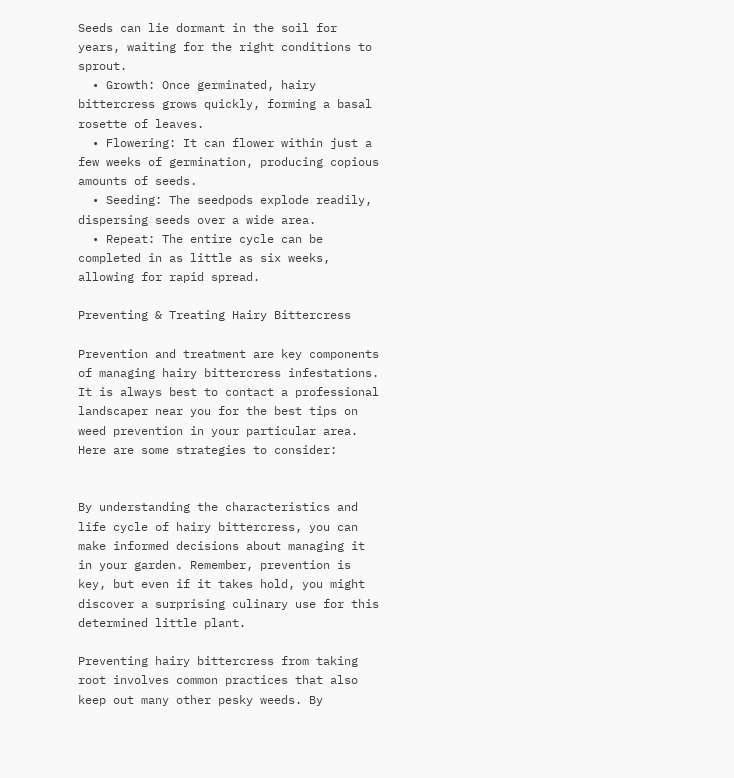Seeds can lie dormant in the soil for years, waiting for the right conditions to sprout.
  • Growth: Once germinated, hairy bittercress grows quickly, forming a basal rosette of leaves.
  • Flowering: It can flower within just a few weeks of germination, producing copious amounts of seeds.
  • Seeding: The seedpods explode readily, dispersing seeds over a wide area.
  • Repeat: The entire cycle can be completed in as little as six weeks, allowing for rapid spread.

Preventing & Treating Hairy Bittercress

Prevention and treatment are key components of managing hairy bittercress infestations. It is always best to contact a professional landscaper near you for the best tips on weed prevention in your particular area. Here are some strategies to consider:


By understanding the characteristics and life cycle of hairy bittercress, you can make informed decisions about managing it in your garden. Remember, prevention is key, but even if it takes hold, you might discover a surprising culinary use for this determined little plant.

Preventing hairy bittercress from taking root involves common practices that also keep out many other pesky weeds. By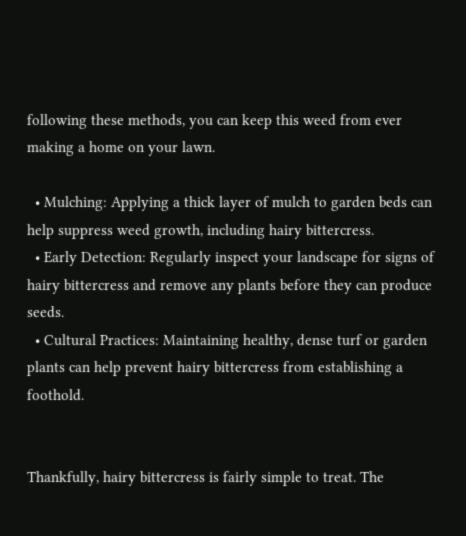following these methods, you can keep this weed from ever making a home on your lawn.

  • Mulching: Applying a thick layer of mulch to garden beds can help suppress weed growth, including hairy bittercress.
  • Early Detection: Regularly inspect your landscape for signs of hairy bittercress and remove any plants before they can produce seeds.
  • Cultural Practices: Maintaining healthy, dense turf or garden plants can help prevent hairy bittercress from establishing a foothold.


Thankfully, hairy bittercress is fairly simple to treat. The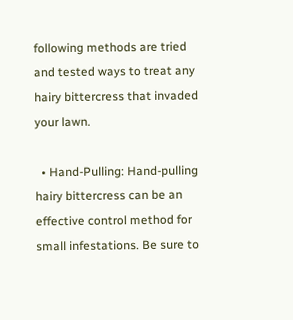following methods are tried and tested ways to treat any hairy bittercress that invaded your lawn.

  • Hand-Pulling: Hand-pulling hairy bittercress can be an effective control method for small infestations. Be sure to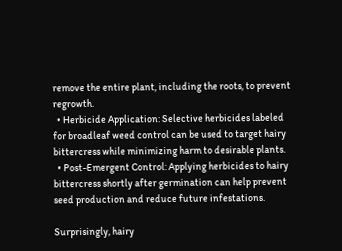remove the entire plant, including the roots, to prevent regrowth.
  • Herbicide Application: Selective herbicides labeled for broadleaf weed control can be used to target hairy bittercress while minimizing harm to desirable plants.
  • Post-Emergent Control: Applying herbicides to hairy bittercress shortly after germination can help prevent seed production and reduce future infestations.

Surprisingly, hairy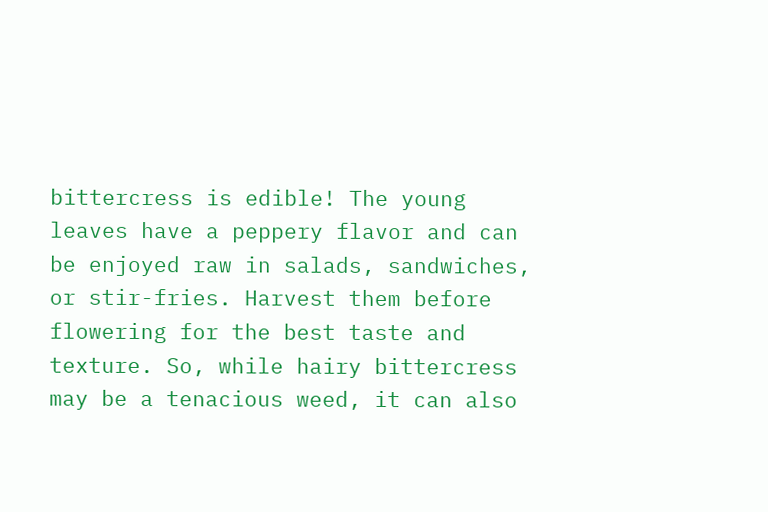bittercress is edible! The young leaves have a peppery flavor and can be enjoyed raw in salads, sandwiches, or stir-fries. Harvest them before flowering for the best taste and texture. So, while hairy bittercress may be a tenacious weed, it can also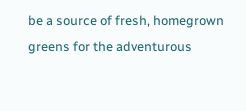be a source of fresh, homegrown greens for the adventurous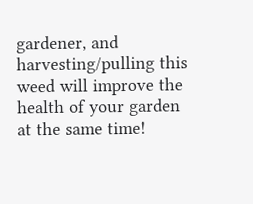gardener, and harvesting/pulling this weed will improve the health of your garden at the same time!